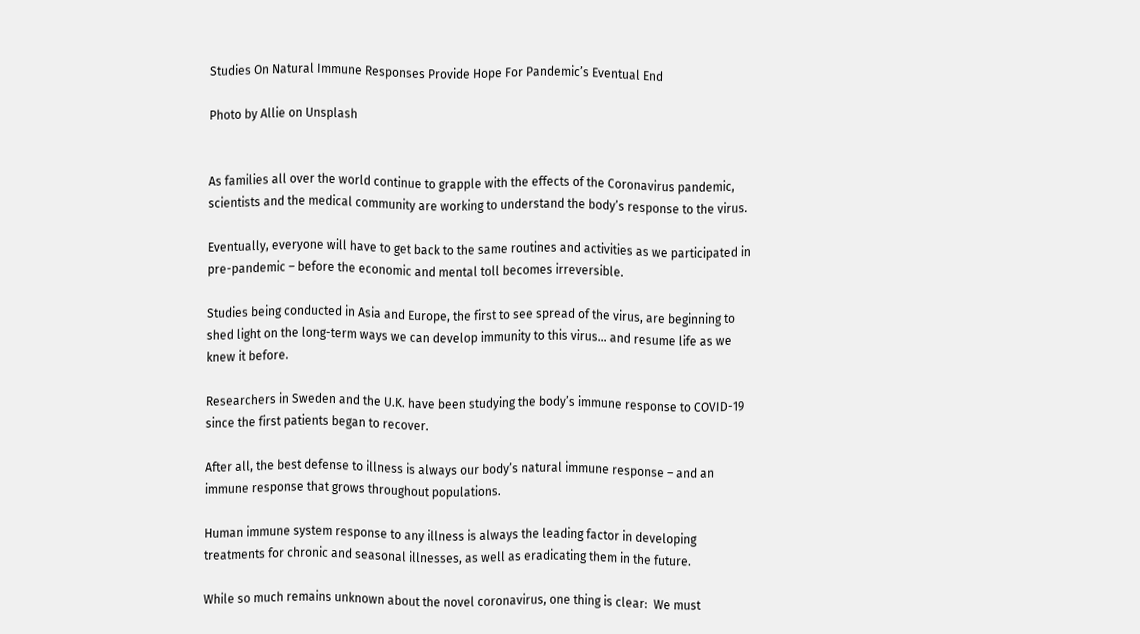Studies On Natural Immune Responses Provide Hope For Pandemic’s Eventual End

Photo by Allie on Unsplash


As families all over the world continue to grapple with the effects of the Coronavirus pandemic, scientists and the medical community are working to understand the body’s response to the virus.

Eventually, everyone will have to get back to the same routines and activities as we participated in pre-pandemic – before the economic and mental toll becomes irreversible.

Studies being conducted in Asia and Europe, the first to see spread of the virus, are beginning to shed light on the long-term ways we can develop immunity to this virus… and resume life as we knew it before.

Researchers in Sweden and the U.K. have been studying the body’s immune response to COVID-19 since the first patients began to recover.

After all, the best defense to illness is always our body’s natural immune response – and an immune response that grows throughout populations.

Human immune system response to any illness is always the leading factor in developing treatments for chronic and seasonal illnesses, as well as eradicating them in the future.

While so much remains unknown about the novel coronavirus, one thing is clear:  We must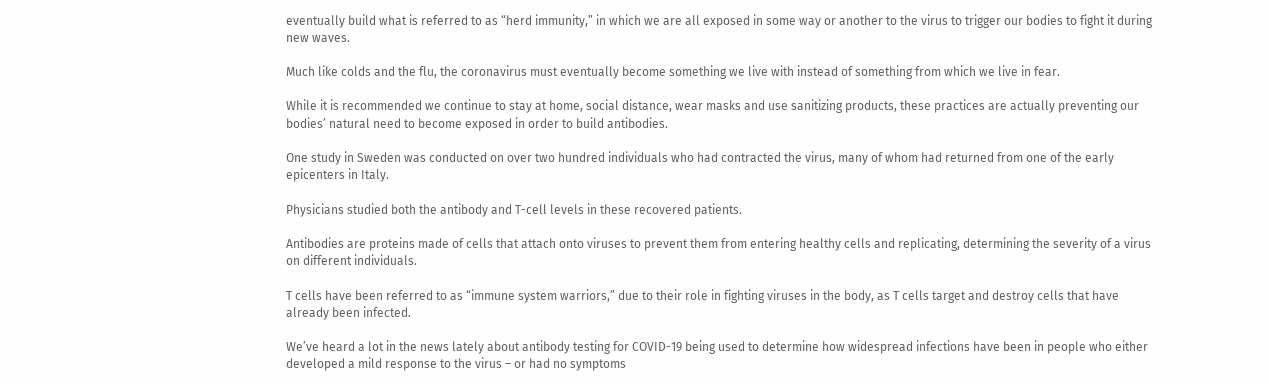eventually build what is referred to as “herd immunity,” in which we are all exposed in some way or another to the virus to trigger our bodies to fight it during new waves.

Much like colds and the flu, the coronavirus must eventually become something we live with instead of something from which we live in fear.

While it is recommended we continue to stay at home, social distance, wear masks and use sanitizing products, these practices are actually preventing our bodies’ natural need to become exposed in order to build antibodies.

One study in Sweden was conducted on over two hundred individuals who had contracted the virus, many of whom had returned from one of the early epicenters in Italy.

Physicians studied both the antibody and T-cell levels in these recovered patients.

Antibodies are proteins made of cells that attach onto viruses to prevent them from entering healthy cells and replicating, determining the severity of a virus on different individuals.

T cells have been referred to as “immune system warriors,” due to their role in fighting viruses in the body, as T cells target and destroy cells that have already been infected.

We’ve heard a lot in the news lately about antibody testing for COVID-19 being used to determine how widespread infections have been in people who either developed a mild response to the virus – or had no symptoms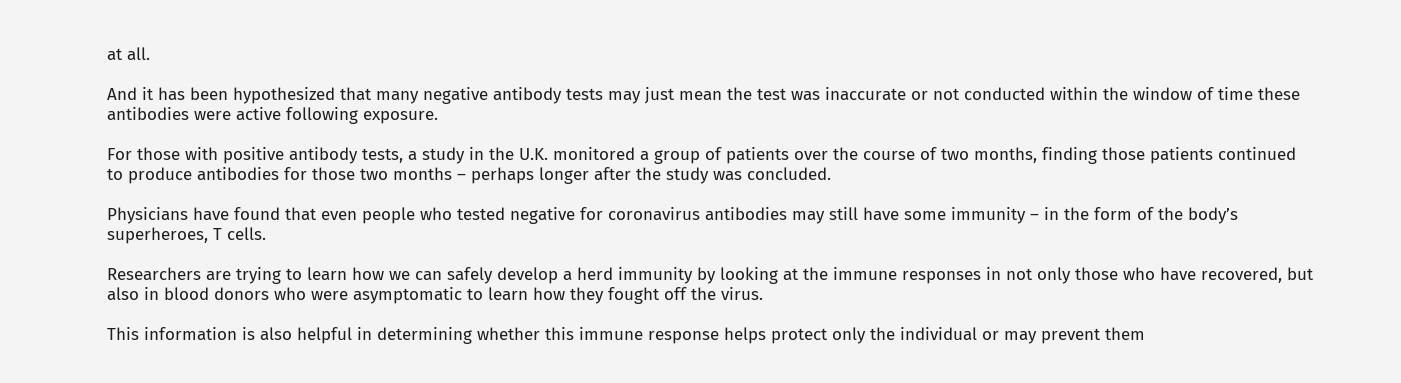at all.

And it has been hypothesized that many negative antibody tests may just mean the test was inaccurate or not conducted within the window of time these antibodies were active following exposure.

For those with positive antibody tests, a study in the U.K. monitored a group of patients over the course of two months, finding those patients continued to produce antibodies for those two months – perhaps longer after the study was concluded.

Physicians have found that even people who tested negative for coronavirus antibodies may still have some immunity – in the form of the body’s superheroes, T cells.

Researchers are trying to learn how we can safely develop a herd immunity by looking at the immune responses in not only those who have recovered, but also in blood donors who were asymptomatic to learn how they fought off the virus.

This information is also helpful in determining whether this immune response helps protect only the individual or may prevent them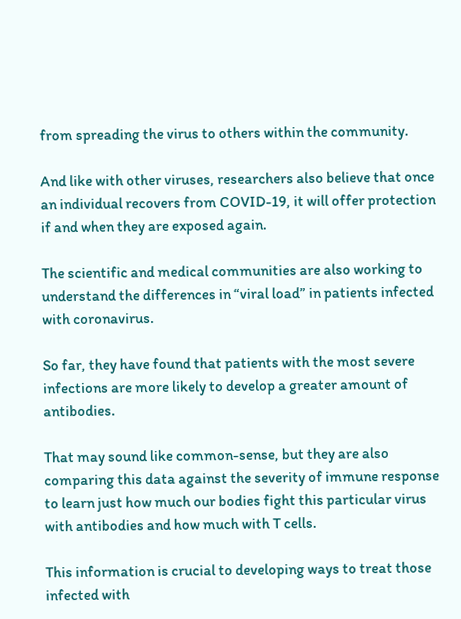from spreading the virus to others within the community.

And like with other viruses, researchers also believe that once an individual recovers from COVID-19, it will offer protection if and when they are exposed again.

The scientific and medical communities are also working to understand the differences in “viral load” in patients infected with coronavirus.

So far, they have found that patients with the most severe infections are more likely to develop a greater amount of antibodies.

That may sound like common-sense, but they are also comparing this data against the severity of immune response to learn just how much our bodies fight this particular virus with antibodies and how much with T cells.

This information is crucial to developing ways to treat those infected with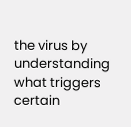the virus by understanding what triggers certain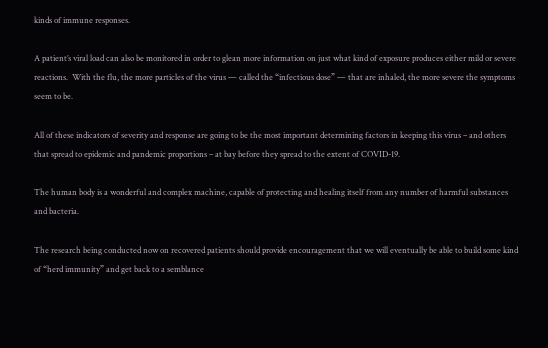kinds of immune responses.

A patient’s viral load can also be monitored in order to glean more information on just what kind of exposure produces either mild or severe reactions.  With the flu, the more particles of the virus — called the “infectious dose” — that are inhaled, the more severe the symptoms seem to be.

All of these indicators of severity and response are going to be the most important determining factors in keeping this virus – and others that spread to epidemic and pandemic proportions – at bay before they spread to the extent of COVID-19.

The human body is a wonderful and complex machine, capable of protecting and healing itself from any number of harmful substances and bacteria.

The research being conducted now on recovered patients should provide encouragement that we will eventually be able to build some kind of “herd immunity” and get back to a semblance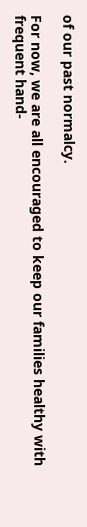of our past normalcy.

For now, we are all encouraged to keep our families healthy with frequent hand-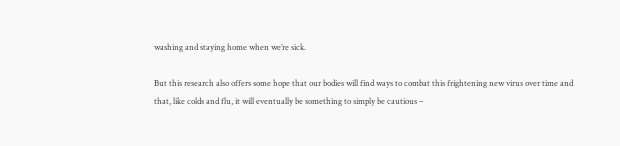washing and staying home when we’re sick.

But this research also offers some hope that our bodies will find ways to combat this frightening new virus over time and that, like colds and flu, it will eventually be something to simply be cautious –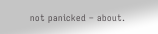not panicked – about.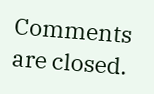Comments are closed.